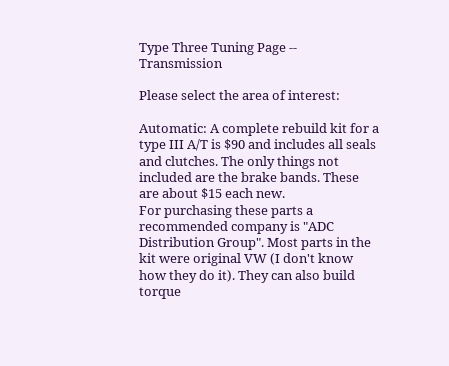Type Three Tuning Page -- Transmission

Please select the area of interest:

Automatic: A complete rebuild kit for a type III A/T is $90 and includes all seals and clutches. The only things not included are the brake bands. These are about $15 each new.
For purchasing these parts a recommended company is "ADC Distribution Group". Most parts in the kit were original VW (I don't know how they do it). They can also build torque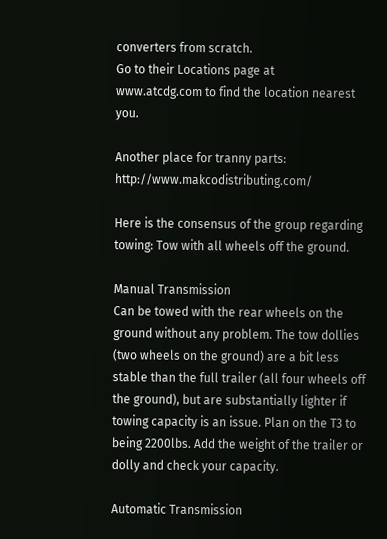converters from scratch.
Go to their Locations page at
www.atcdg.com to find the location nearest you.

Another place for tranny parts: http://www.makcodistributing.com/

Here is the consensus of the group regarding towing: Tow with all wheels off the ground.

Manual Transmission
Can be towed with the rear wheels on the ground without any problem. The tow dollies (two wheels on the ground) are a bit less stable than the full trailer (all four wheels off the ground), but are substantially lighter if towing capacity is an issue. Plan on the T3 to being 2200lbs. Add the weight of the trailer or dolly and check your capacity.

Automatic Transmission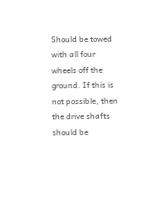Should be towed with all four wheels off the ground. If this is not possible, then the drive shafts should be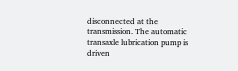disconnected at the transmission. The automatic transaxle lubrication pump is driven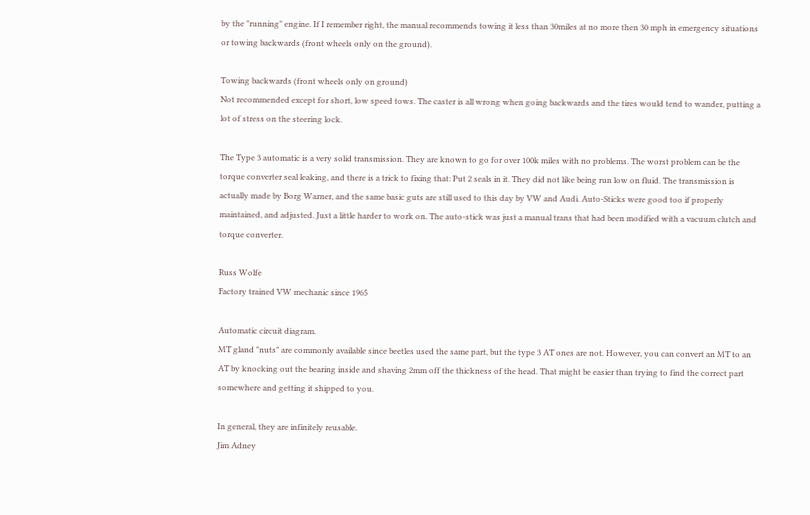by the "running" engine. If I remember right, the manual recommends towing it less than 30miles at no more then 30 mph in emergency situations or towing backwards (front wheels only on the ground).

Towing backwards (front wheels only on ground)
Not recommended except for short, low speed tows. The caster is all wrong when going backwards and the tires would tend to wander, putting a lot of stress on the steering lock.

The Type 3 automatic is a very solid transmission. They are known to go for over 100k miles with no problems. The worst problem can be the torque converter seal leaking, and there is a trick to fixing that: Put 2 seals in it. They did not like being run low on fluid. The transmission is actually made by Borg Warner, and the same basic guts are still used to this day by VW and Audi. Auto-Sticks were good too if properly maintained, and adjusted. Just a little harder to work on. The auto-stick was just a manual trans that had been modified with a vacuum clutch and torque converter.

Russ Wolfe
Factory trained VW mechanic since 1965

Automatic circuit diagram.
MT gland "nuts" are commonly available since beetles used the same part, but the type 3 AT ones are not. However, you can convert an MT to an AT by knocking out the bearing inside and shaving 2mm off the thickness of the head. That might be easier than trying to find the correct part somewhere and getting it shipped to you.

In general, they are infinitely reusable.
Jim Adney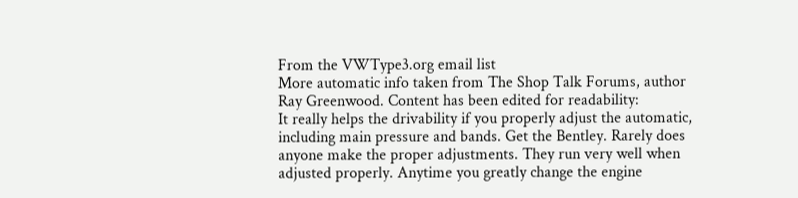From the VWType3.org email list
More automatic info taken from The Shop Talk Forums, author Ray Greenwood. Content has been edited for readability:
It really helps the drivability if you properly adjust the automatic, including main pressure and bands. Get the Bentley. Rarely does anyone make the proper adjustments. They run very well when adjusted properly. Anytime you greatly change the engine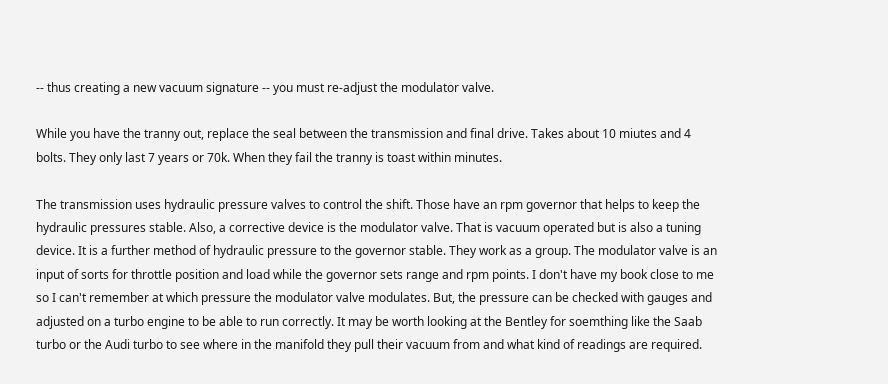-- thus creating a new vacuum signature -- you must re-adjust the modulator valve.

While you have the tranny out, replace the seal between the transmission and final drive. Takes about 10 miutes and 4 bolts. They only last 7 years or 70k. When they fail the tranny is toast within minutes.

The transmission uses hydraulic pressure valves to control the shift. Those have an rpm governor that helps to keep the hydraulic pressures stable. Also, a corrective device is the modulator valve. That is vacuum operated but is also a tuning device. It is a further method of hydraulic pressure to the governor stable. They work as a group. The modulator valve is an input of sorts for throttle position and load while the governor sets range and rpm points. I don't have my book close to me so I can't remember at which pressure the modulator valve modulates. But, the pressure can be checked with gauges and adjusted on a turbo engine to be able to run correctly. It may be worth looking at the Bentley for soemthing like the Saab turbo or the Audi turbo to see where in the manifold they pull their vacuum from and what kind of readings are required.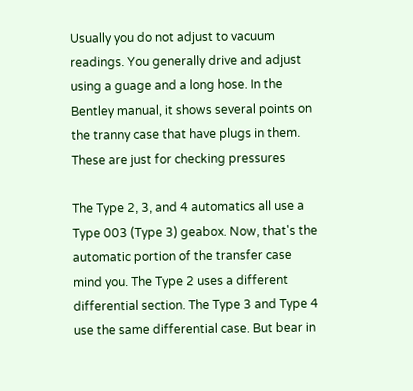Usually you do not adjust to vacuum readings. You generally drive and adjust using a guage and a long hose. In the Bentley manual, it shows several points on the tranny case that have plugs in them. These are just for checking pressures

The Type 2, 3, and 4 automatics all use a Type 003 (Type 3) geabox. Now, that's the automatic portion of the transfer case mind you. The Type 2 uses a different differential section. The Type 3 and Type 4 use the same differential case. But bear in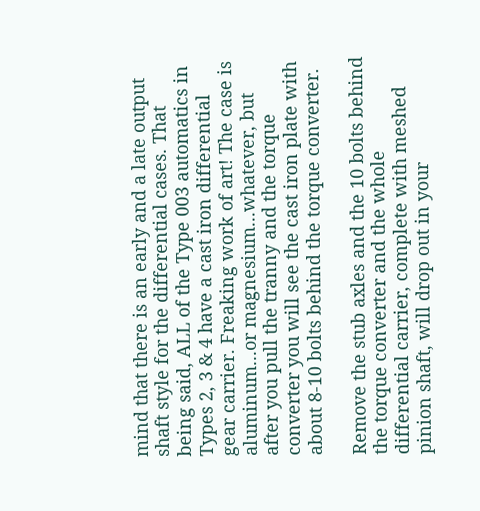mind that there is an early and a late output shaft style for the differential cases. That being said, ALL of the Type 003 automatics in Types 2, 3 & 4 have a cast iron differential gear carrier. Freaking work of art! The case is aluminum...or magnesium...whatever, but after you pull the tranny and the torque converter you will see the cast iron plate with about 8-10 bolts behind the torque converter.

Remove the stub axles and the 10 bolts behind the torque converter and the whole differential carrier, complete with meshed pinion shaft, will drop out in your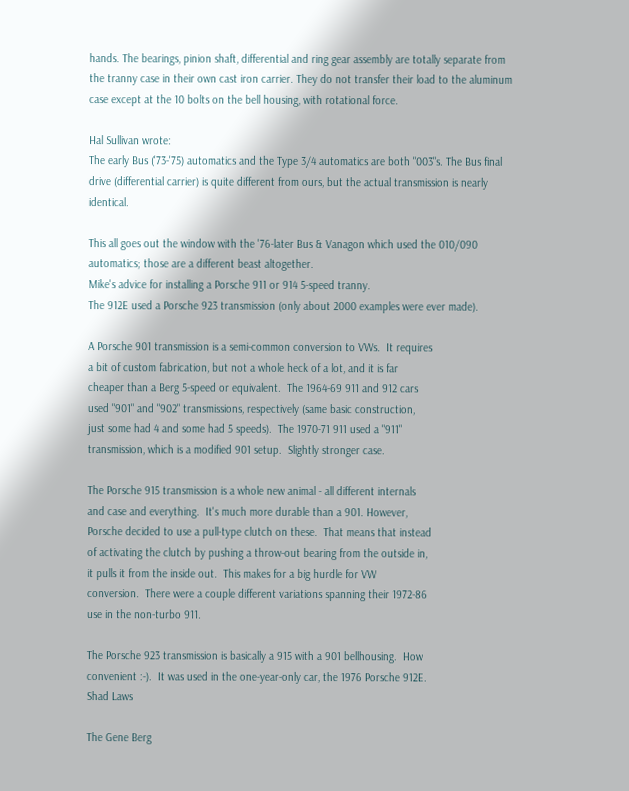hands. The bearings, pinion shaft, differential and ring gear assembly are totally separate from the tranny case in their own cast iron carrier. They do not transfer their load to the aluminum case except at the 10 bolts on the bell housing, with rotational force.

Hal Sullivan wrote:
The early Bus ('73-'75) automatics and the Type 3/4 automatics are both "003"s. The Bus final drive (differential carrier) is quite different from ours, but the actual transmission is nearly identical.

This all goes out the window with the '76-later Bus & Vanagon which used the 010/090 automatics; those are a different beast altogether.
Mike's advice for installing a Porsche 911 or 914 5-speed tranny.
The 912E used a Porsche 923 transmission (only about 2000 examples were ever made).

A Porsche 901 transmission is a semi-common conversion to VWs.  It requires
a bit of custom fabrication, but not a whole heck of a lot, and it is far
cheaper than a Berg 5-speed or equivalent.  The 1964-69 911 and 912 cars
used "901" and "902" transmissions, respectively (same basic construction,
just some had 4 and some had 5 speeds).  The 1970-71 911 used a "911"
transmission, which is a modified 901 setup.  Slightly stronger case.

The Porsche 915 transmission is a whole new animal - all different internals
and case and everything.  It's much more durable than a 901. However,
Porsche decided to use a pull-type clutch on these.  That means that instead
of activating the clutch by pushing a throw-out bearing from the outside in,
it pulls it from the inside out.  This makes for a big hurdle for VW
conversion.  There were a couple different variations spanning their 1972-86
use in the non-turbo 911.

The Porsche 923 transmission is basically a 915 with a 901 bellhousing.  How
convenient :-).  It was used in the one-year-only car, the 1976 Porsche 912E.
Shad Laws

The Gene Berg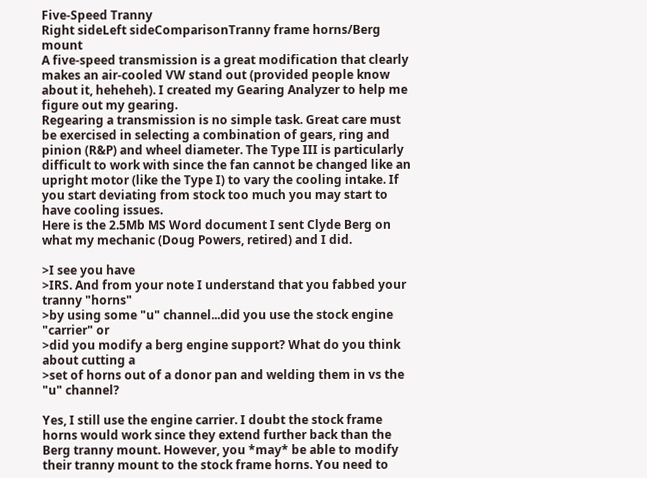Five-Speed Tranny
Right sideLeft sideComparisonTranny frame horns/Berg mount
A five-speed transmission is a great modification that clearly makes an air-cooled VW stand out (provided people know about it, heheheh). I created my Gearing Analyzer to help me figure out my gearing.
Regearing a transmission is no simple task. Great care must be exercised in selecting a combination of gears, ring and pinion (R&P) and wheel diameter. The Type III is particularly difficult to work with since the fan cannot be changed like an upright motor (like the Type I) to vary the cooling intake. If you start deviating from stock too much you may start to have cooling issues.
Here is the 2.5Mb MS Word document I sent Clyde Berg on what my mechanic (Doug Powers, retired) and I did.

>I see you have
>IRS. And from your note I understand that you fabbed your tranny "horns"
>by using some "u" channel...did you use the stock engine "carrier" or
>did you modify a berg engine support? What do you think about cutting a
>set of horns out of a donor pan and welding them in vs the "u" channel?

Yes, I still use the engine carrier. I doubt the stock frame horns would work since they extend further back than the Berg tranny mount. However, you *may* be able to modify their tranny mount to the stock frame horns. You need to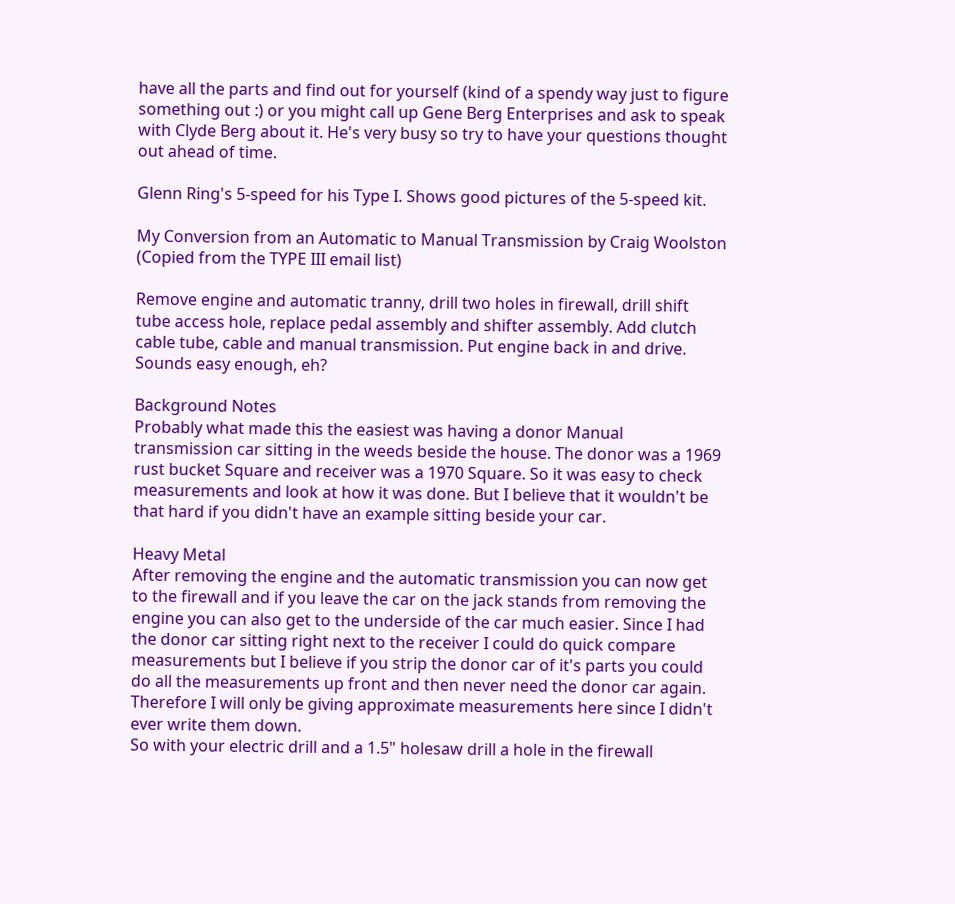have all the parts and find out for yourself (kind of a spendy way just to figure something out :) or you might call up Gene Berg Enterprises and ask to speak with Clyde Berg about it. He's very busy so try to have your questions thought out ahead of time.

Glenn Ring's 5-speed for his Type I. Shows good pictures of the 5-speed kit.

My Conversion from an Automatic to Manual Transmission by Craig Woolston
(Copied from the TYPE III email list)

Remove engine and automatic tranny, drill two holes in firewall, drill shift tube access hole, replace pedal assembly and shifter assembly. Add clutch cable tube, cable and manual transmission. Put engine back in and drive. Sounds easy enough, eh?

Background Notes
Probably what made this the easiest was having a donor Manual transmission car sitting in the weeds beside the house. The donor was a 1969 rust bucket Square and receiver was a 1970 Square. So it was easy to check measurements and look at how it was done. But I believe that it wouldn't be that hard if you didn't have an example sitting beside your car.

Heavy Metal
After removing the engine and the automatic transmission you can now get to the firewall and if you leave the car on the jack stands from removing the engine you can also get to the underside of the car much easier. Since I had the donor car sitting right next to the receiver I could do quick compare measurements but I believe if you strip the donor car of it's parts you could do all the measurements up front and then never need the donor car again. Therefore I will only be giving approximate measurements here since I didn't ever write them down.
So with your electric drill and a 1.5" holesaw drill a hole in the firewall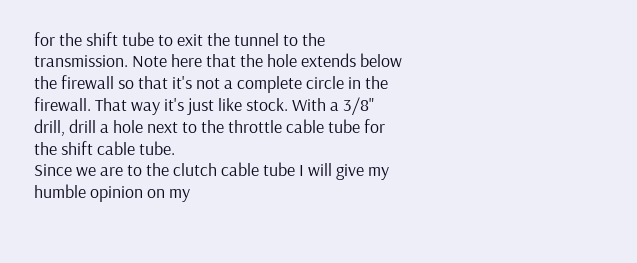for the shift tube to exit the tunnel to the transmission. Note here that the hole extends below the firewall so that it's not a complete circle in the firewall. That way it's just like stock. With a 3/8" drill, drill a hole next to the throttle cable tube for the shift cable tube.
Since we are to the clutch cable tube I will give my humble opinion on my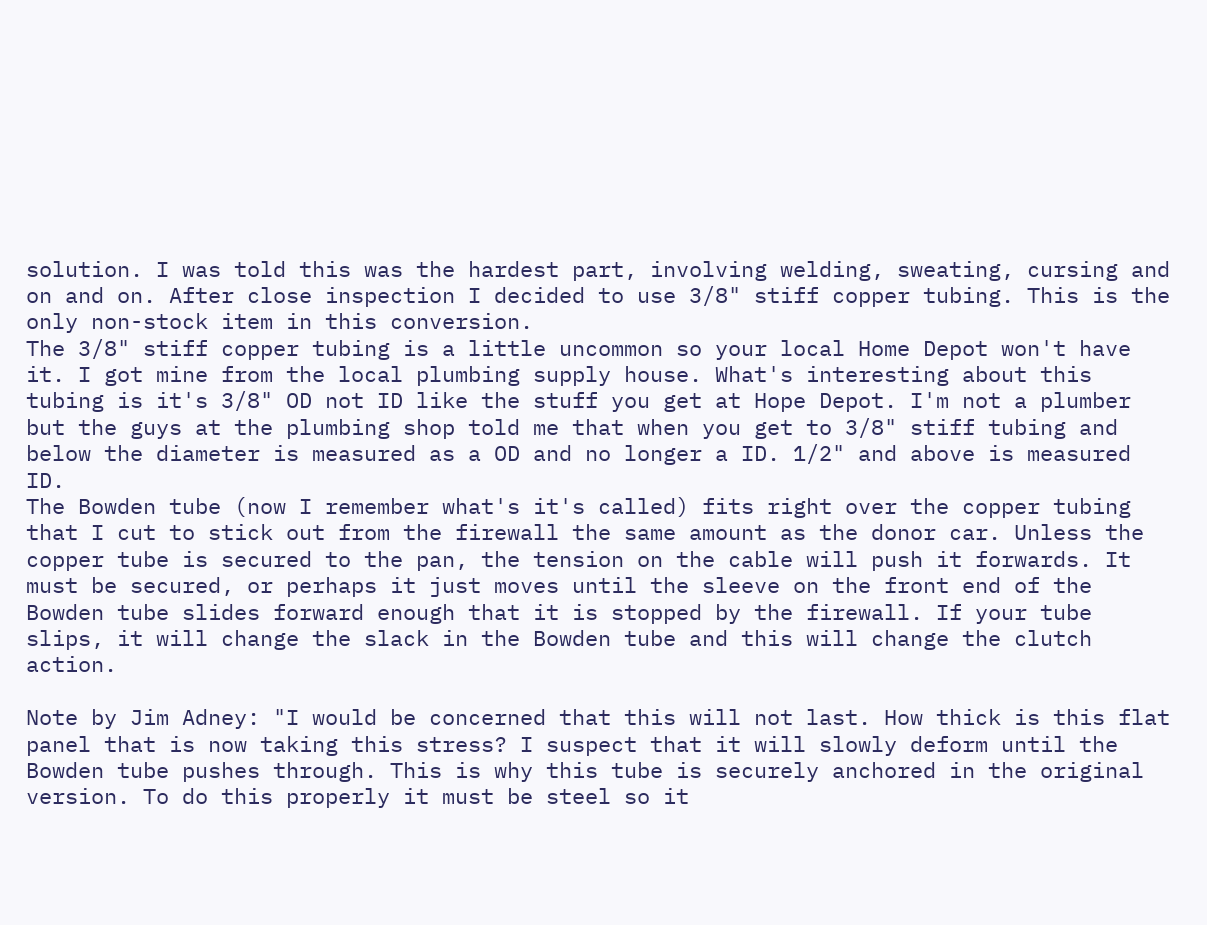solution. I was told this was the hardest part, involving welding, sweating, cursing and on and on. After close inspection I decided to use 3/8" stiff copper tubing. This is the only non-stock item in this conversion.
The 3/8" stiff copper tubing is a little uncommon so your local Home Depot won't have it. I got mine from the local plumbing supply house. What's interesting about this tubing is it's 3/8" OD not ID like the stuff you get at Hope Depot. I'm not a plumber but the guys at the plumbing shop told me that when you get to 3/8" stiff tubing and below the diameter is measured as a OD and no longer a ID. 1/2" and above is measured ID.
The Bowden tube (now I remember what's it's called) fits right over the copper tubing that I cut to stick out from the firewall the same amount as the donor car. Unless the copper tube is secured to the pan, the tension on the cable will push it forwards. It must be secured, or perhaps it just moves until the sleeve on the front end of the Bowden tube slides forward enough that it is stopped by the firewall. If your tube slips, it will change the slack in the Bowden tube and this will change the clutch action.

Note by Jim Adney: "I would be concerned that this will not last. How thick is this flat panel that is now taking this stress? I suspect that it will slowly deform until the Bowden tube pushes through. This is why this tube is securely anchored in the original version. To do this properly it must be steel so it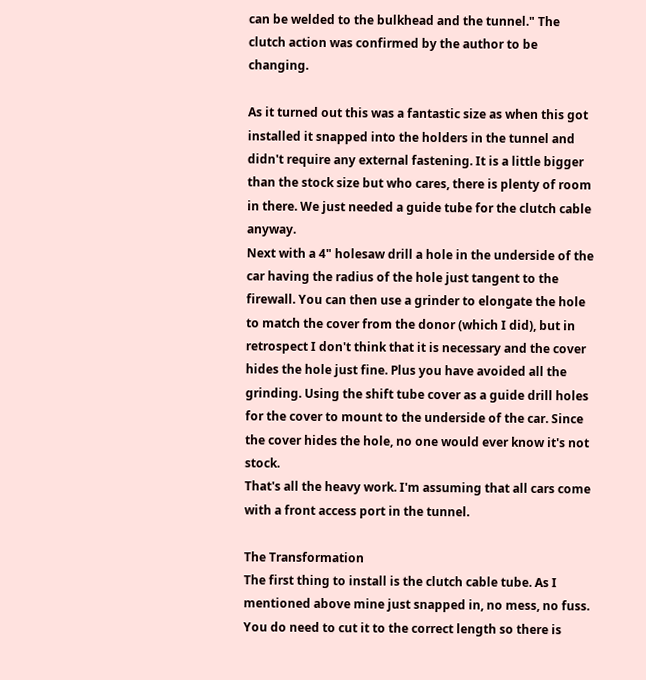can be welded to the bulkhead and the tunnel." The clutch action was confirmed by the author to be changing.

As it turned out this was a fantastic size as when this got installed it snapped into the holders in the tunnel and didn't require any external fastening. It is a little bigger than the stock size but who cares, there is plenty of room in there. We just needed a guide tube for the clutch cable anyway.
Next with a 4" holesaw drill a hole in the underside of the car having the radius of the hole just tangent to the firewall. You can then use a grinder to elongate the hole to match the cover from the donor (which I did), but in retrospect I don't think that it is necessary and the cover hides the hole just fine. Plus you have avoided all the grinding. Using the shift tube cover as a guide drill holes for the cover to mount to the underside of the car. Since the cover hides the hole, no one would ever know it's not stock.
That's all the heavy work. I'm assuming that all cars come with a front access port in the tunnel.

The Transformation
The first thing to install is the clutch cable tube. As I mentioned above mine just snapped in, no mess, no fuss. You do need to cut it to the correct length so there is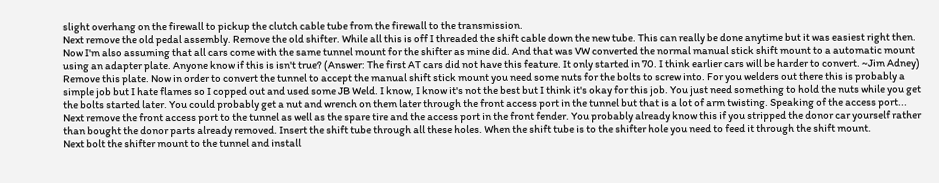slight overhang on the firewall to pickup the clutch cable tube from the firewall to the transmission.
Next remove the old pedal assembly. Remove the old shifter. While all this is off I threaded the shift cable down the new tube. This can really be done anytime but it was easiest right then. Now I'm also assuming that all cars come with the same tunnel mount for the shifter as mine did. And that was VW converted the normal manual stick shift mount to a automatic mount using an adapter plate. Anyone know if this is isn't true? (Answer: The first AT cars did not have this feature. It only started in 70. I think earlier cars will be harder to convert. ~Jim Adney)
Remove this plate. Now in order to convert the tunnel to accept the manual shift stick mount you need some nuts for the bolts to screw into. For you welders out there this is probably a simple job but I hate flames so I copped out and used some JB Weld. I know, I know it's not the best but I think it's okay for this job. You just need something to hold the nuts while you get the bolts started later. You could probably get a nut and wrench on them later through the front access port in the tunnel but that is a lot of arm twisting. Speaking of the access port...
Next remove the front access port to the tunnel as well as the spare tire and the access port in the front fender. You probably already know this if you stripped the donor car yourself rather than bought the donor parts already removed. Insert the shift tube through all these holes. When the shift tube is to the shifter hole you need to feed it through the shift mount.
Next bolt the shifter mount to the tunnel and install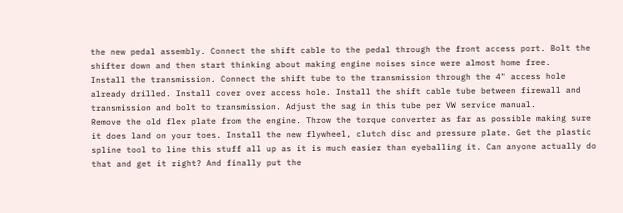the new pedal assembly. Connect the shift cable to the pedal through the front access port. Bolt the shifter down and then start thinking about making engine noises since were almost home free.
Install the transmission. Connect the shift tube to the transmission through the 4" access hole already drilled. Install cover over access hole. Install the shift cable tube between firewall and transmission and bolt to transmission. Adjust the sag in this tube per VW service manual.
Remove the old flex plate from the engine. Throw the torque converter as far as possible making sure it does land on your toes. Install the new flywheel, clutch disc and pressure plate. Get the plastic spline tool to line this stuff all up as it is much easier than eyeballing it. Can anyone actually do that and get it right? And finally put the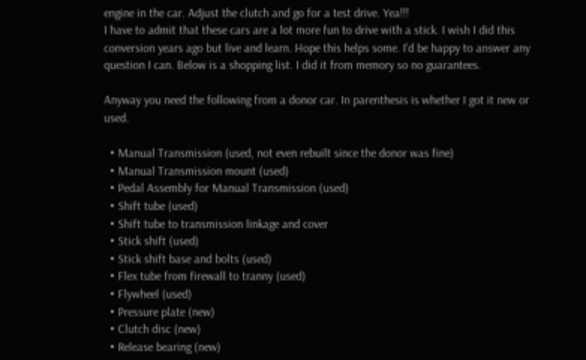engine in the car. Adjust the clutch and go for a test drive. Yea!!!
I have to admit that these cars are a lot more fun to drive with a stick. I wish I did this conversion years ago but live and learn. Hope this helps some. I'd be happy to answer any question I can. Below is a shopping list. I did it from memory so no guarantees.

Anyway you need the following from a donor car. In parenthesis is whether I got it new or used.

  • Manual Transmission (used, not even rebuilt since the donor was fine)
  • Manual Transmission mount (used)
  • Pedal Assembly for Manual Transmission (used)
  • Shift tube (used)
  • Shift tube to transmission linkage and cover
  • Stick shift (used)
  • Stick shift base and bolts (used)
  • Flex tube from firewall to tranny (used)
  • Flywheel (used)
  • Pressure plate (new)
  • Clutch disc (new)
  • Release bearing (new)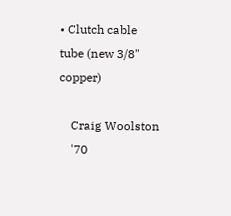• Clutch cable tube (new 3/8" copper)

    Craig Woolston
    '70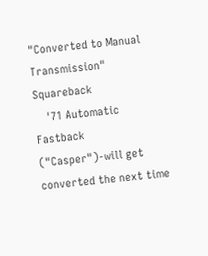"Converted to Manual Transmission" Squareback
    '71 Automatic Fastback ("Casper")-will get converted the next time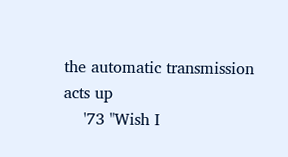the automatic transmission acts up
    '73 "Wish I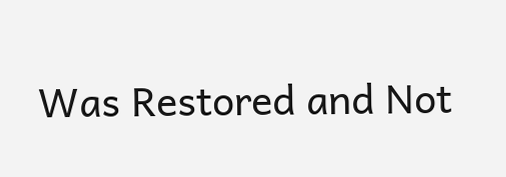Was Restored and Not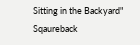Sitting in the Backyard" Sqaureback